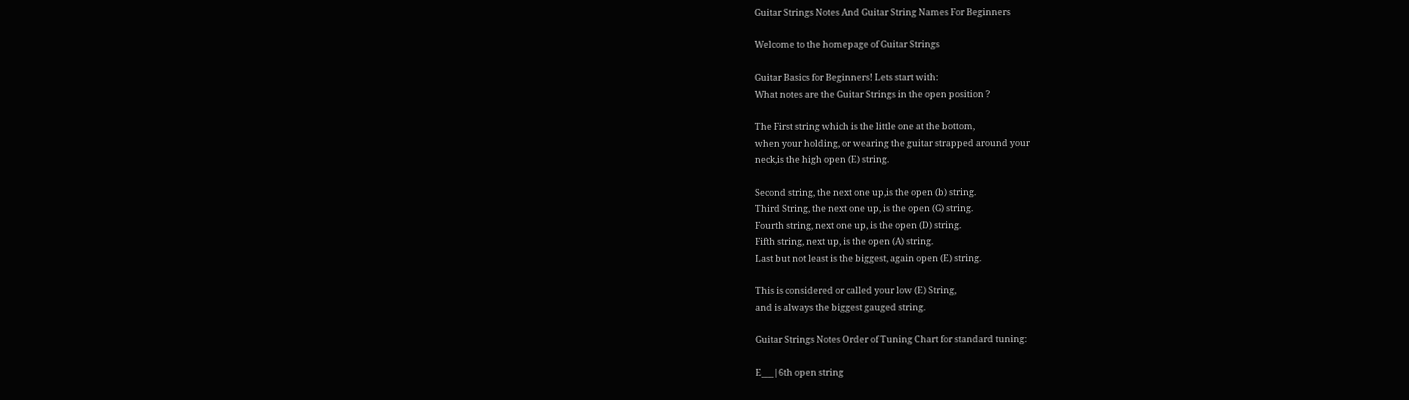Guitar Strings Notes And Guitar String Names For Beginners

Welcome to the homepage of Guitar Strings

Guitar Basics for Beginners! Lets start with:
What notes are the Guitar Strings in the open position ?

The First string which is the little one at the bottom,
when your holding, or wearing the guitar strapped around your
neck,is the high open (E) string.

Second string, the next one up,is the open (b) string.
Third String, the next one up, is the open (G) string.
Fourth string, next one up, is the open (D) string.
Fifth string, next up, is the open (A) string.
Last but not least is the biggest, again open (E) string.

This is considered or called your low (E) String,
and is always the biggest gauged string.

Guitar Strings Notes Order of Tuning Chart for standard tuning:

E___|6th open string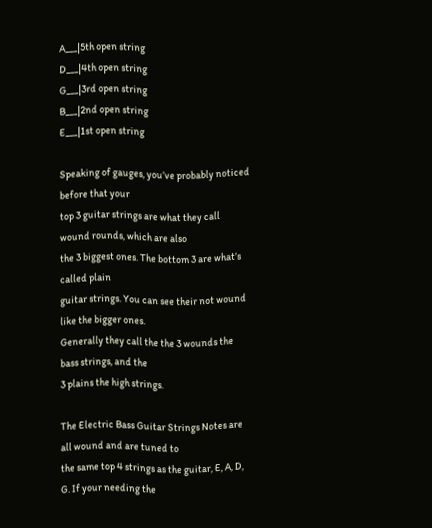A___|5th open string
D___|4th open string
G___|3rd open string
B___|2nd open string
E___|1st open string

Speaking of gauges, you’ve probably noticed before that your
top 3 guitar strings are what they call wound rounds, which are also
the 3 biggest ones. The bottom 3 are what’s called plain
guitar strings. You can see their not wound like the bigger ones.
Generally they call the the 3 wounds the bass strings, and the
3 plains the high strings.

The Electric Bass Guitar Strings Notes are all wound and are tuned to
the same top 4 strings as the guitar, E, A, D, G. If your needing the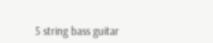5 string bass guitar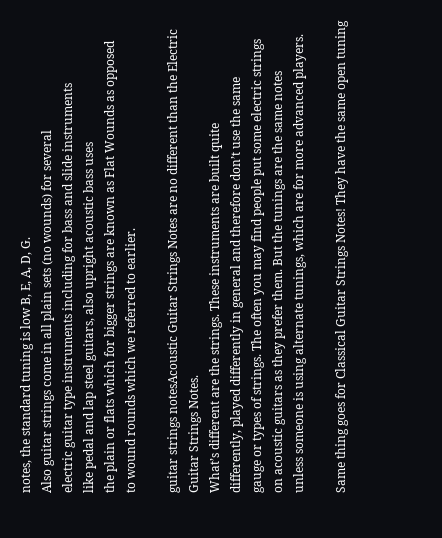notes, the standard tuning is low B, E, A, D, G.
Also guitar strings come in all plain sets (no wounds) for several
electric guitar type instruments including for bass and slide instruments
like pedal and lap steel guitars, also upright acoustic bass uses
the plain or flats which for bigger strings are known as Flat Wounds as opposed
to wound rounds which we referred to earlier.

guitar strings notesAcoustic Guitar Strings Notes are no different than the Electric Guitar Strings Notes.
What’s different are the strings. These instruments are built quite
differently, played differently in general and therefore don’t use the same
gauge or types of strings. The often you may find people put some electric strings
on acoustic guitars as they prefer them. But the tunings are the same notes
unless someone is using alternate tunings, which are for more advanced players.

Same thing goes for Classical Guitar Strings Notes! They have the same open tuning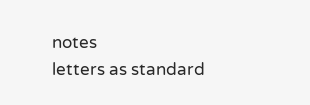notes
letters as standard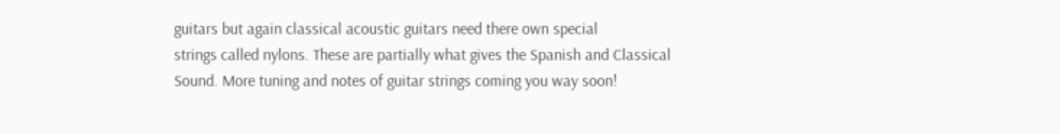guitars but again classical acoustic guitars need there own special
strings called nylons. These are partially what gives the Spanish and Classical
Sound. More tuning and notes of guitar strings coming you way soon!